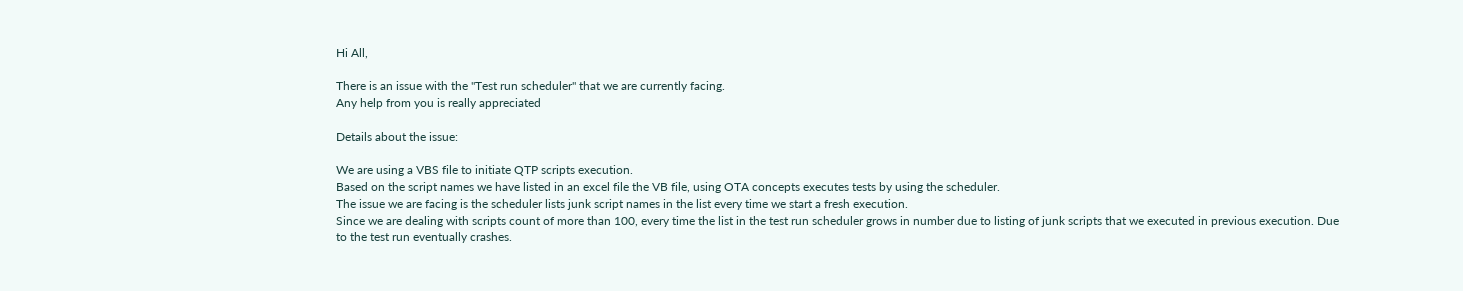Hi All,

There is an issue with the "Test run scheduler" that we are currently facing.
Any help from you is really appreciated

Details about the issue:

We are using a VBS file to initiate QTP scripts execution.
Based on the script names we have listed in an excel file the VB file, using OTA concepts executes tests by using the scheduler.
The issue we are facing is the scheduler lists junk script names in the list every time we start a fresh execution.
Since we are dealing with scripts count of more than 100, every time the list in the test run scheduler grows in number due to listing of junk scripts that we executed in previous execution. Due to the test run eventually crashes.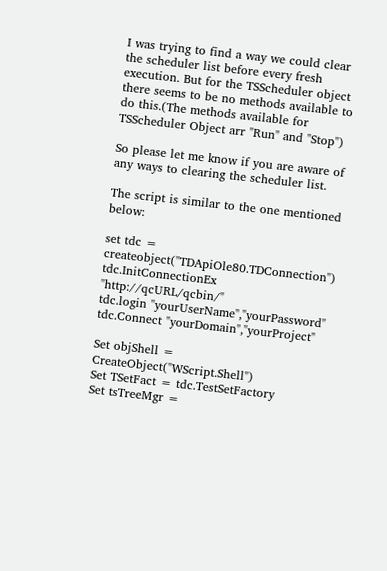I was trying to find a way we could clear the scheduler list before every fresh execution. But for the TSScheduler object there seems to be no methods available to do this.(The methods available for TSScheduler Object arr "Run" and "Stop")

So please let me know if you are aware of any ways to clearing the scheduler list.

The script is similar to the one mentioned below:

set tdc = createobject("TDApiOle80.TDConnection")
tdc.InitConnectionEx "http://qcURL/qcbin/"
tdc.login "yourUserName","yourPassword"
tdc.Connect "yourDomain","yourProject"

Set objShell = CreateObject("WScript.Shell")
Set TSetFact = tdc.TestSetFactory
Set tsTreeMgr =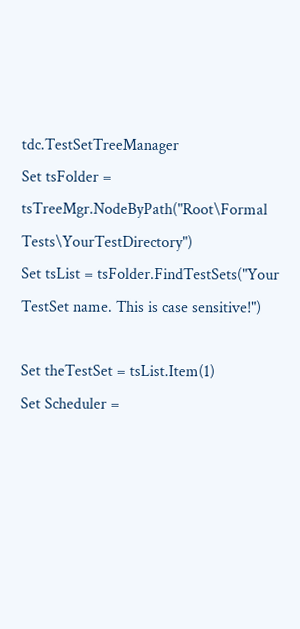tdc.TestSetTreeManager
Set tsFolder = tsTreeMgr.NodeByPath("Root\Formal Tests\YourTestDirectory")
Set tsList = tsFolder.FindTestSets("Your TestSet name. This is case sensitive!")

Set theTestSet = tsList.Item(1)
Set Scheduler =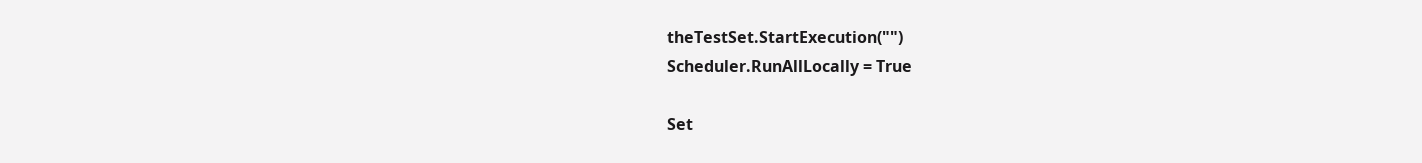theTestSet.StartExecution("")
Scheduler.RunAllLocally = True

Set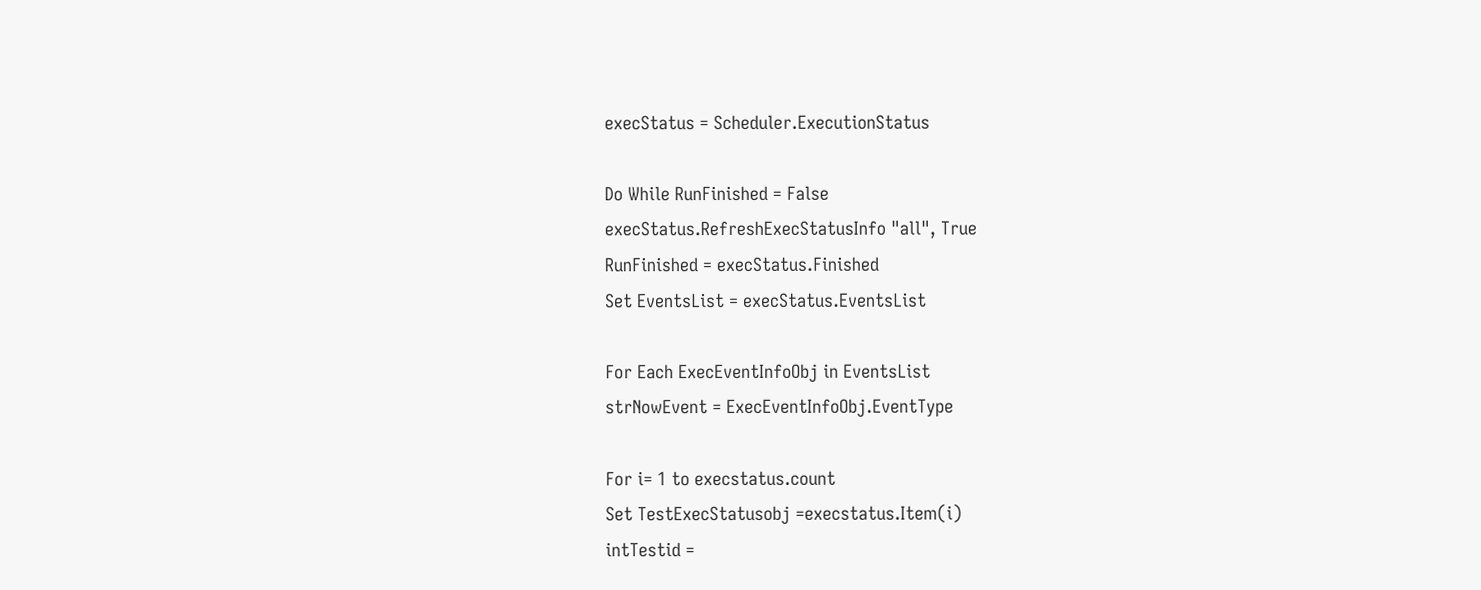execStatus = Scheduler.ExecutionStatus

Do While RunFinished = False
execStatus.RefreshExecStatusInfo "all", True
RunFinished = execStatus.Finished
Set EventsList = execStatus.EventsList

For Each ExecEventInfoObj in EventsList
strNowEvent = ExecEventInfoObj.EventType

For i= 1 to execstatus.count
Set TestExecStatusobj =execstatus.Item(i)
intTestid =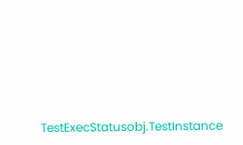TestExecStatusobj.TestInstance